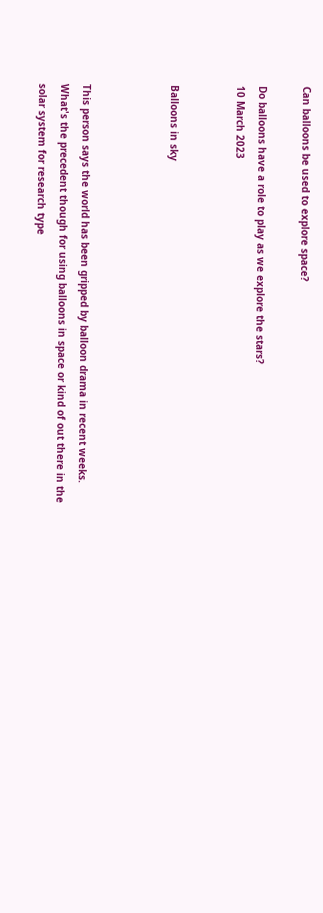Can balloons be used to explore space?

Do balloons have a role to play as we explore the stars?
10 March 2023


Balloons in sky



This person says the world has been gripped by balloon drama in recent weeks. What's the precedent though for using balloons in space or kind of out there in the solar system for research type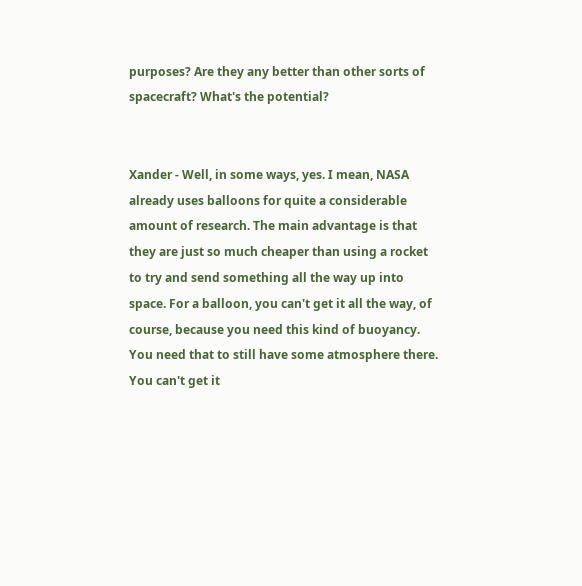purposes? Are they any better than other sorts of spacecraft? What's the potential?


Xander - Well, in some ways, yes. I mean, NASA already uses balloons for quite a considerable amount of research. The main advantage is that they are just so much cheaper than using a rocket to try and send something all the way up into space. For a balloon, you can't get it all the way, of course, because you need this kind of buoyancy. You need that to still have some atmosphere there. You can't get it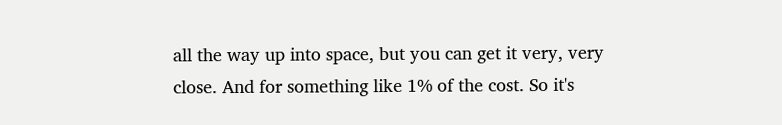all the way up into space, but you can get it very, very close. And for something like 1% of the cost. So it's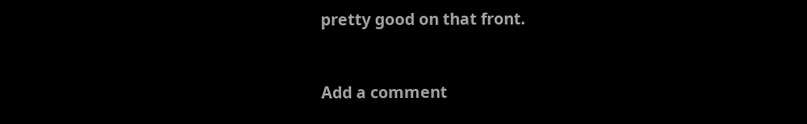pretty good on that front.


Add a comment